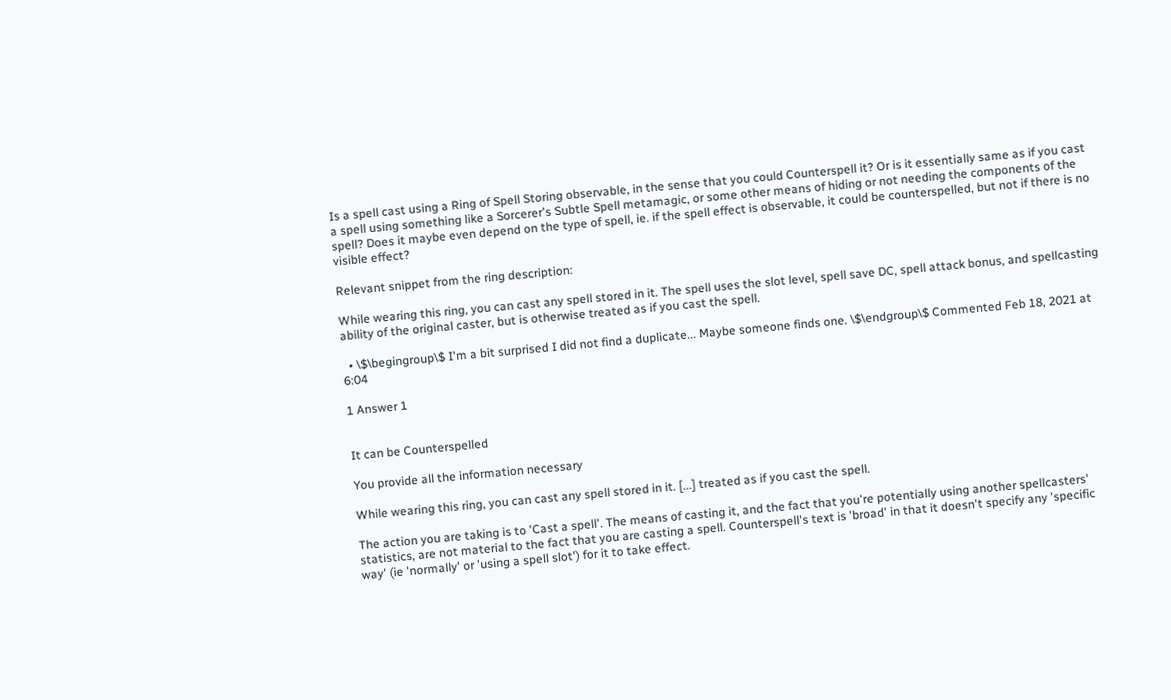Is a spell cast using a Ring of Spell Storing observable, in the sense that you could Counterspell it? Or is it essentially same as if you cast a spell using something like a Sorcerer's Subtle Spell metamagic, or some other means of hiding or not needing the components of the spell? Does it maybe even depend on the type of spell, ie. if the spell effect is observable, it could be counterspelled, but not if there is no visible effect?

Relevant snippet from the ring description:

While wearing this ring, you can cast any spell stored in it. The spell uses the slot level, spell save DC, spell attack bonus, and spellcasting ability of the original caster, but is otherwise treated as if you cast the spell.

  • \$\begingroup\$ I'm a bit surprised I did not find a duplicate... Maybe someone finds one. \$\endgroup\$ Commented Feb 18, 2021 at 6:04

1 Answer 1


It can be Counterspelled

You provide all the information necessary

While wearing this ring, you can cast any spell stored in it. [...] treated as if you cast the spell.

The action you are taking is to 'Cast a spell'. The means of casting it, and the fact that you're potentially using another spellcasters' statistics, are not material to the fact that you are casting a spell. Counterspell's text is 'broad' in that it doesn't specify any 'specific way' (ie 'normally' or 'using a spell slot') for it to take effect.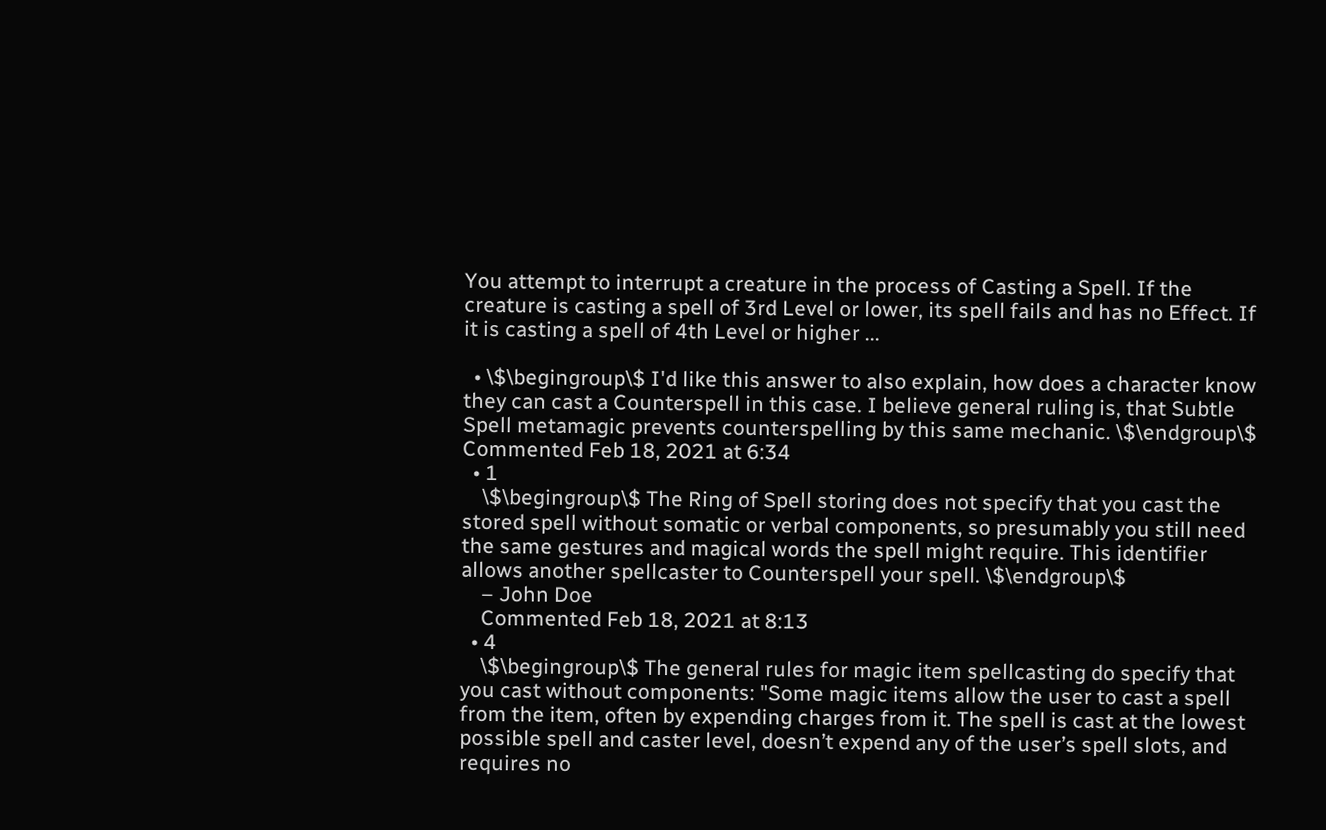You attempt to interrupt a creature in the process of Casting a Spell. If the creature is casting a spell of 3rd Level or lower, its spell fails and has no Effect. If it is casting a spell of 4th Level or higher ...

  • \$\begingroup\$ I'd like this answer to also explain, how does a character know they can cast a Counterspell in this case. I believe general ruling is, that Subtle Spell metamagic prevents counterspelling by this same mechanic. \$\endgroup\$ Commented Feb 18, 2021 at 6:34
  • 1
    \$\begingroup\$ The Ring of Spell storing does not specify that you cast the stored spell without somatic or verbal components, so presumably you still need the same gestures and magical words the spell might require. This identifier allows another spellcaster to Counterspell your spell. \$\endgroup\$
    – John Doe
    Commented Feb 18, 2021 at 8:13
  • 4
    \$\begingroup\$ The general rules for magic item spellcasting do specify that you cast without components: "Some magic items allow the user to cast a spell from the item, often by expending charges from it. The spell is cast at the lowest possible spell and caster level, doesn’t expend any of the user’s spell slots, and requires no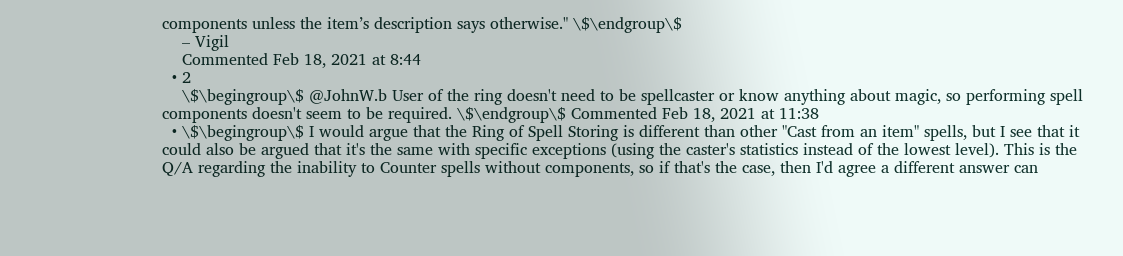components unless the item’s description says otherwise." \$\endgroup\$
    – Vigil
    Commented Feb 18, 2021 at 8:44
  • 2
    \$\begingroup\$ @JohnW.b User of the ring doesn't need to be spellcaster or know anything about magic, so performing spell components doesn't seem to be required. \$\endgroup\$ Commented Feb 18, 2021 at 11:38
  • \$\begingroup\$ I would argue that the Ring of Spell Storing is different than other "Cast from an item" spells, but I see that it could also be argued that it's the same with specific exceptions (using the caster's statistics instead of the lowest level). This is the Q/A regarding the inability to Counter spells without components, so if that's the case, then I'd agree a different answer can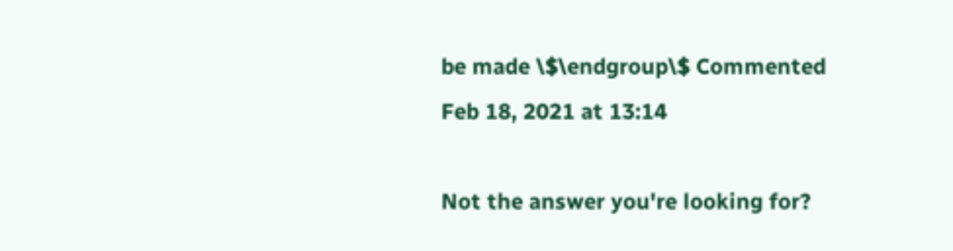be made \$\endgroup\$ Commented Feb 18, 2021 at 13:14

Not the answer you're looking for?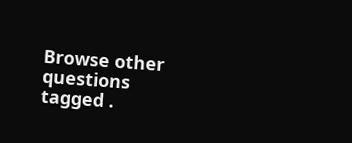Browse other questions tagged .